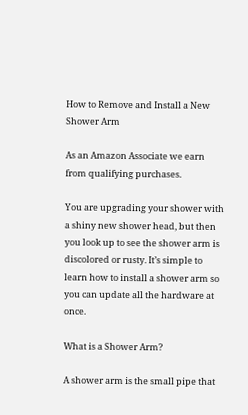How to Remove and Install a New Shower Arm

As an Amazon Associate we earn from qualifying purchases.

You are upgrading your shower with a shiny new shower head, but then you look up to see the shower arm is discolored or rusty. It’s simple to learn how to install a shower arm so you can update all the hardware at once.

What is a Shower Arm?

A shower arm is the small pipe that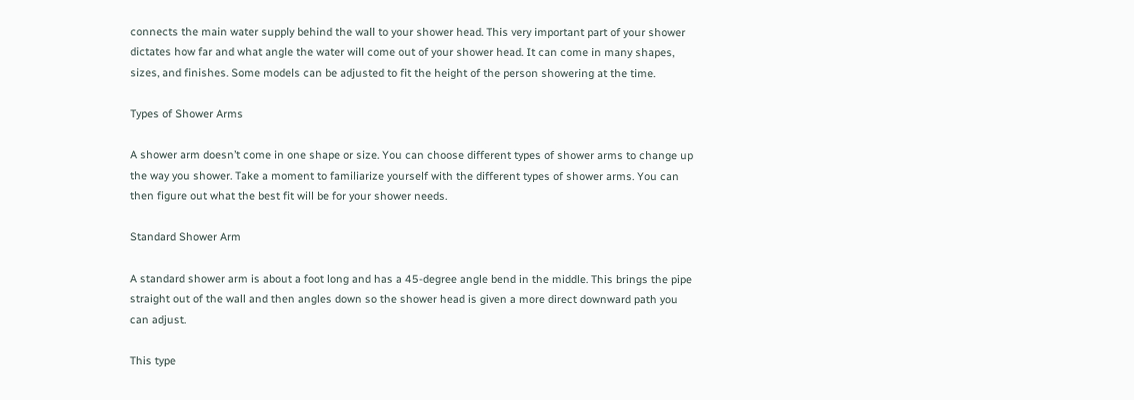connects the main water supply behind the wall to your shower head. This very important part of your shower dictates how far and what angle the water will come out of your shower head. It can come in many shapes, sizes, and finishes. Some models can be adjusted to fit the height of the person showering at the time.

Types of Shower Arms

A shower arm doesn’t come in one shape or size. You can choose different types of shower arms to change up the way you shower. Take a moment to familiarize yourself with the different types of shower arms. You can then figure out what the best fit will be for your shower needs.

Standard Shower Arm

A standard shower arm is about a foot long and has a 45-degree angle bend in the middle. This brings the pipe straight out of the wall and then angles down so the shower head is given a more direct downward path you can adjust.

This type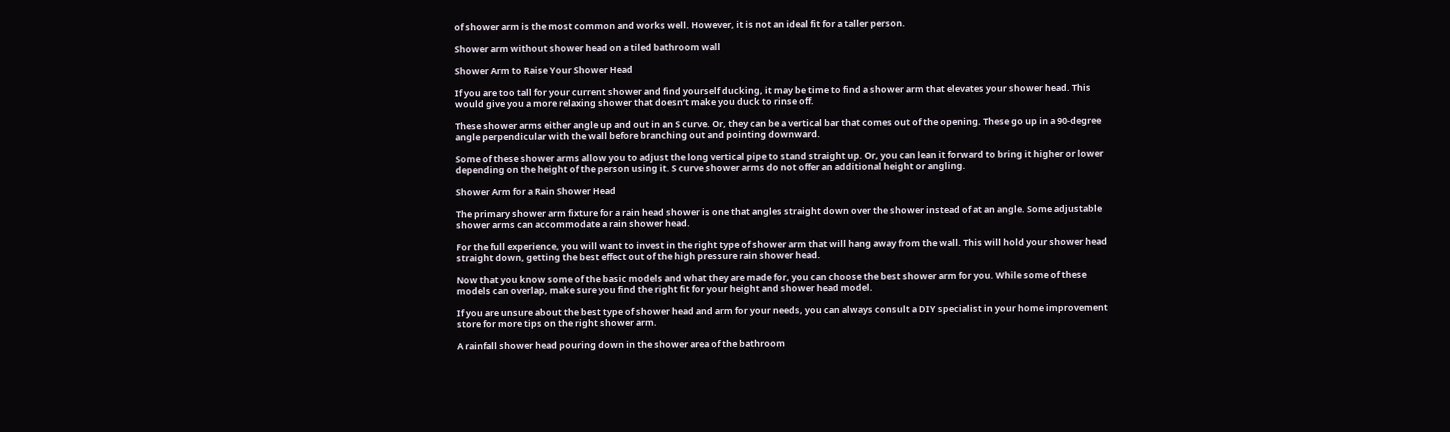of shower arm is the most common and works well. However, it is not an ideal fit for a taller person.

Shower arm without shower head on a tiled bathroom wall

Shower Arm to Raise Your Shower Head

If you are too tall for your current shower and find yourself ducking, it may be time to find a shower arm that elevates your shower head. This would give you a more relaxing shower that doesn’t make you duck to rinse off.

These shower arms either angle up and out in an S curve. Or, they can be a vertical bar that comes out of the opening. These go up in a 90-degree angle perpendicular with the wall before branching out and pointing downward.

Some of these shower arms allow you to adjust the long vertical pipe to stand straight up. Or, you can lean it forward to bring it higher or lower depending on the height of the person using it. S curve shower arms do not offer an additional height or angling.

Shower Arm for a Rain Shower Head

The primary shower arm fixture for a rain head shower is one that angles straight down over the shower instead of at an angle. Some adjustable shower arms can accommodate a rain shower head.

For the full experience, you will want to invest in the right type of shower arm that will hang away from the wall. This will hold your shower head straight down, getting the best effect out of the high pressure rain shower head.

Now that you know some of the basic models and what they are made for, you can choose the best shower arm for you. While some of these models can overlap, make sure you find the right fit for your height and shower head model.

If you are unsure about the best type of shower head and arm for your needs, you can always consult a DIY specialist in your home improvement store for more tips on the right shower arm.

A rainfall shower head pouring down in the shower area of the bathroom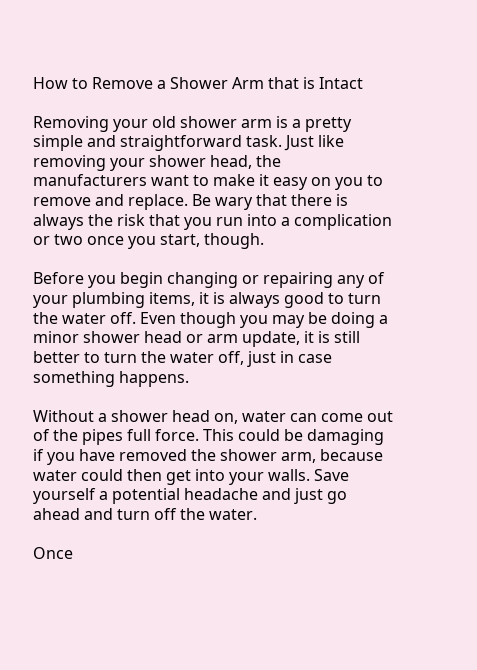How to Remove a Shower Arm that is Intact

Removing your old shower arm is a pretty simple and straightforward task. Just like removing your shower head, the manufacturers want to make it easy on you to remove and replace. Be wary that there is always the risk that you run into a complication or two once you start, though.

Before you begin changing or repairing any of your plumbing items, it is always good to turn the water off. Even though you may be doing a minor shower head or arm update, it is still better to turn the water off, just in case something happens.

Without a shower head on, water can come out of the pipes full force. This could be damaging if you have removed the shower arm, because water could then get into your walls. Save yourself a potential headache and just go ahead and turn off the water.

Once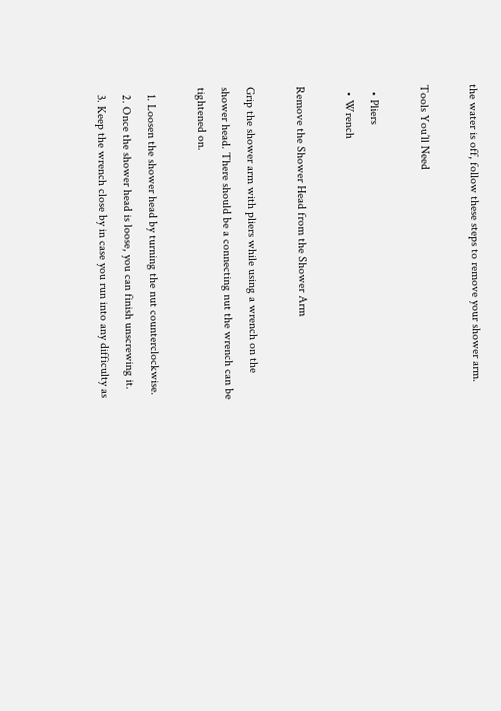the water is off, follow these steps to remove your shower arm.

Tools You’ll Need

  • Pliers
  • Wrench

Remove the Shower Head from the Shower Arm

Grip the shower arm with pliers while using a wrench on the shower head. There should be a connecting nut the wrench can be tightened on.

  1. Loosen the shower head by turning the nut counterclockwise.
  2. Once the shower head is loose, you can finish unscrewing it.
  3. Keep the wrench close by in case you run into any difficulty as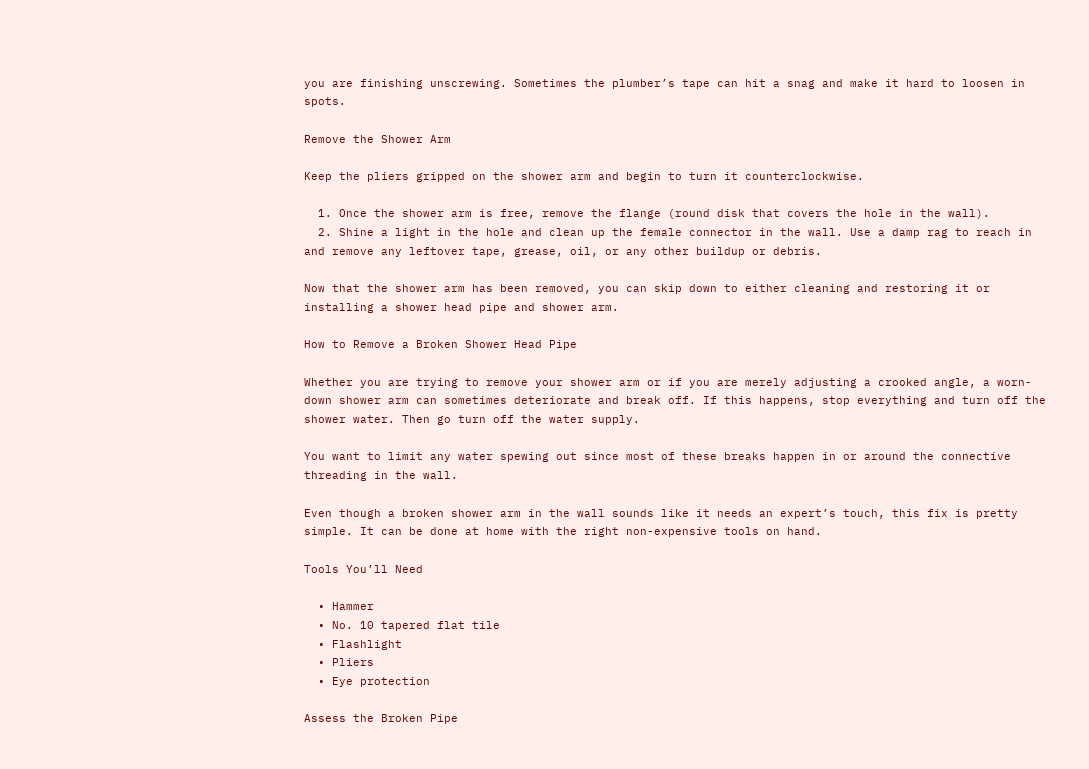you are finishing unscrewing. Sometimes the plumber’s tape can hit a snag and make it hard to loosen in spots.

Remove the Shower Arm

Keep the pliers gripped on the shower arm and begin to turn it counterclockwise.

  1. Once the shower arm is free, remove the flange (round disk that covers the hole in the wall).
  2. Shine a light in the hole and clean up the female connector in the wall. Use a damp rag to reach in and remove any leftover tape, grease, oil, or any other buildup or debris.

Now that the shower arm has been removed, you can skip down to either cleaning and restoring it or installing a shower head pipe and shower arm.

How to Remove a Broken Shower Head Pipe

Whether you are trying to remove your shower arm or if you are merely adjusting a crooked angle, a worn-down shower arm can sometimes deteriorate and break off. If this happens, stop everything and turn off the shower water. Then go turn off the water supply.

You want to limit any water spewing out since most of these breaks happen in or around the connective threading in the wall.

Even though a broken shower arm in the wall sounds like it needs an expert’s touch, this fix is pretty simple. It can be done at home with the right non-expensive tools on hand.

Tools You’ll Need

  • Hammer
  • No. 10 tapered flat tile
  • Flashlight
  • Pliers
  • Eye protection

Assess the Broken Pipe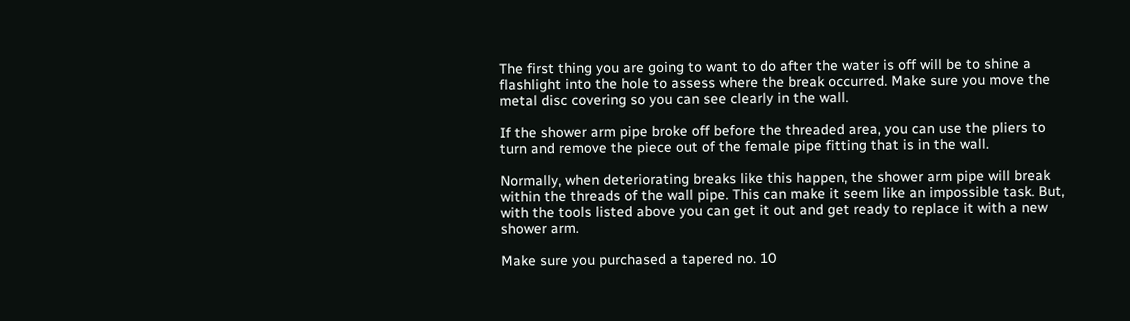The first thing you are going to want to do after the water is off will be to shine a flashlight into the hole to assess where the break occurred. Make sure you move the metal disc covering so you can see clearly in the wall.

If the shower arm pipe broke off before the threaded area, you can use the pliers to turn and remove the piece out of the female pipe fitting that is in the wall.

Normally, when deteriorating breaks like this happen, the shower arm pipe will break within the threads of the wall pipe. This can make it seem like an impossible task. But, with the tools listed above you can get it out and get ready to replace it with a new shower arm.

Make sure you purchased a tapered no. 10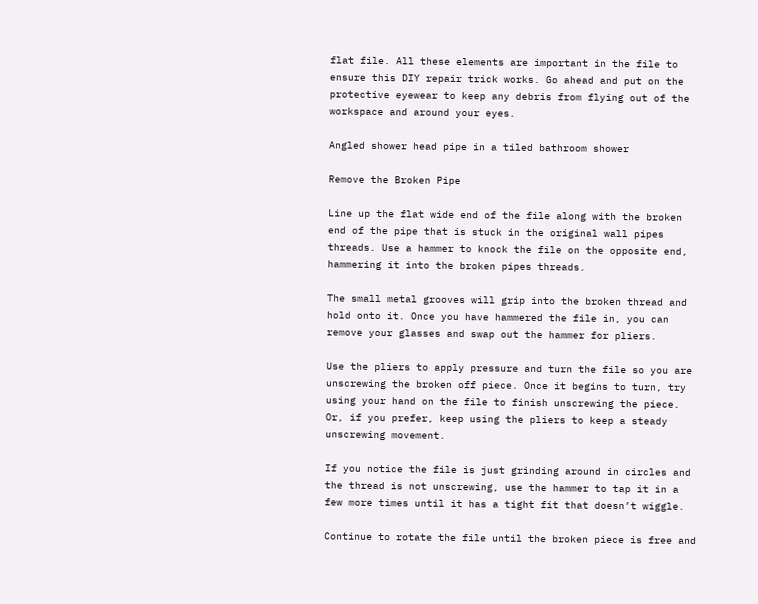flat file. All these elements are important in the file to ensure this DIY repair trick works. Go ahead and put on the protective eyewear to keep any debris from flying out of the workspace and around your eyes.

Angled shower head pipe in a tiled bathroom shower

Remove the Broken Pipe

Line up the flat wide end of the file along with the broken end of the pipe that is stuck in the original wall pipes threads. Use a hammer to knock the file on the opposite end, hammering it into the broken pipes threads.

The small metal grooves will grip into the broken thread and hold onto it. Once you have hammered the file in, you can remove your glasses and swap out the hammer for pliers.

Use the pliers to apply pressure and turn the file so you are unscrewing the broken off piece. Once it begins to turn, try using your hand on the file to finish unscrewing the piece. Or, if you prefer, keep using the pliers to keep a steady unscrewing movement.

If you notice the file is just grinding around in circles and the thread is not unscrewing, use the hammer to tap it in a few more times until it has a tight fit that doesn’t wiggle.

Continue to rotate the file until the broken piece is free and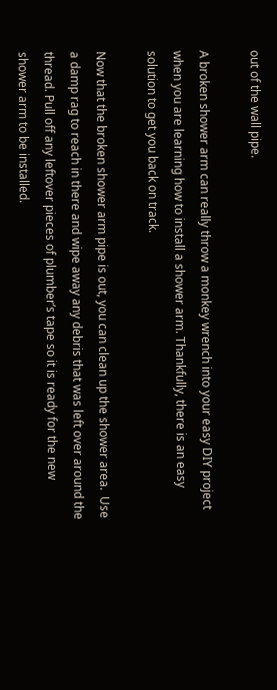out of the wall pipe.

A broken shower arm can really throw a monkey wrench into your easy DIY project when you are learning how to install a shower arm. Thankfully, there is an easy solution to get you back on track.

Now that the broken shower arm pipe is out, you can clean up the shower area.  Use a damp rag to reach in there and wipe away any debris that was left over around the thread. Pull off any leftover pieces of plumber’s tape so it is ready for the new shower arm to be installed.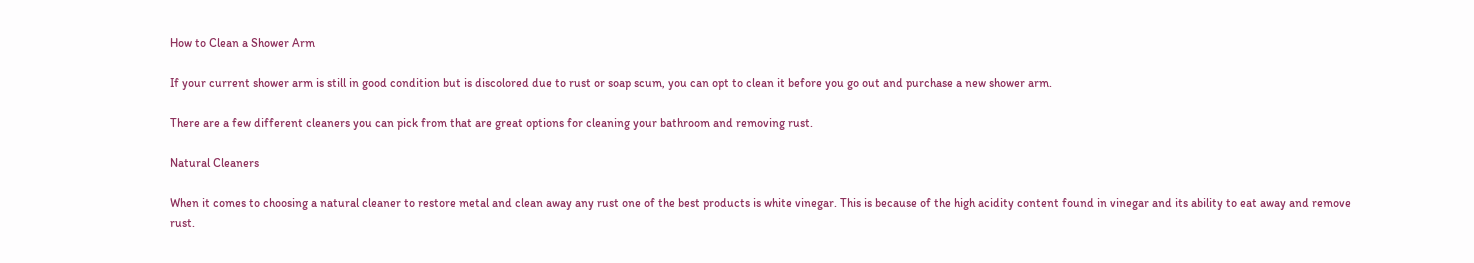How to Clean a Shower Arm

If your current shower arm is still in good condition but is discolored due to rust or soap scum, you can opt to clean it before you go out and purchase a new shower arm.

There are a few different cleaners you can pick from that are great options for cleaning your bathroom and removing rust.

Natural Cleaners

When it comes to choosing a natural cleaner to restore metal and clean away any rust one of the best products is white vinegar. This is because of the high acidity content found in vinegar and its ability to eat away and remove rust.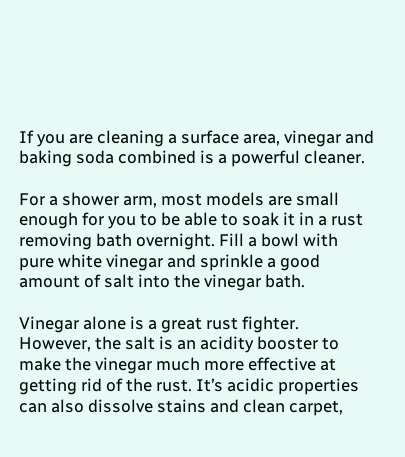If you are cleaning a surface area, vinegar and baking soda combined is a powerful cleaner.

For a shower arm, most models are small enough for you to be able to soak it in a rust removing bath overnight. Fill a bowl with pure white vinegar and sprinkle a good amount of salt into the vinegar bath.

Vinegar alone is a great rust fighter. However, the salt is an acidity booster to make the vinegar much more effective at getting rid of the rust. It’s acidic properties can also dissolve stains and clean carpet,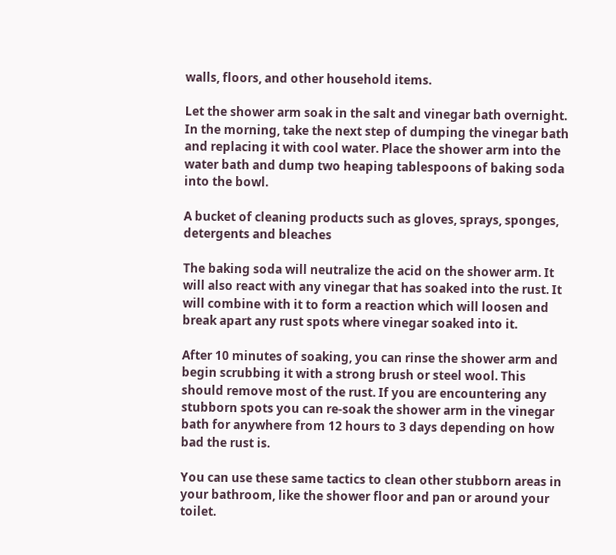walls, floors, and other household items.

Let the shower arm soak in the salt and vinegar bath overnight. In the morning, take the next step of dumping the vinegar bath and replacing it with cool water. Place the shower arm into the water bath and dump two heaping tablespoons of baking soda into the bowl.

A bucket of cleaning products such as gloves, sprays, sponges, detergents and bleaches

The baking soda will neutralize the acid on the shower arm. It will also react with any vinegar that has soaked into the rust. It will combine with it to form a reaction which will loosen and break apart any rust spots where vinegar soaked into it.

After 10 minutes of soaking, you can rinse the shower arm and begin scrubbing it with a strong brush or steel wool. This should remove most of the rust. If you are encountering any stubborn spots you can re-soak the shower arm in the vinegar bath for anywhere from 12 hours to 3 days depending on how bad the rust is.

You can use these same tactics to clean other stubborn areas in your bathroom, like the shower floor and pan or around your toilet.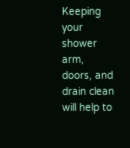Keeping your shower arm, doors, and drain clean will help to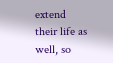extend their life as well, so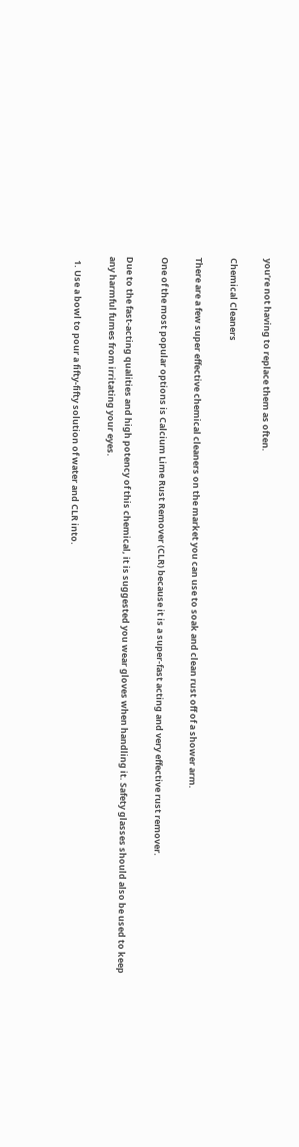you’re not having to replace them as often.

Chemical Cleaners

There are a few super effective chemical cleaners on the market you can use to soak and clean rust off of a shower arm.

One of the most popular options is Calcium Lime Rust Remover (CLR) because it is a super-fast acting and very effective rust remover.

Due to the fast-acting qualities and high potency of this chemical, it is suggested you wear gloves when handling it. Safety glasses should also be used to keep any harmful fumes from irritating your eyes.

  1. Use a bowl to pour a fifty-fifty solution of water and CLR into.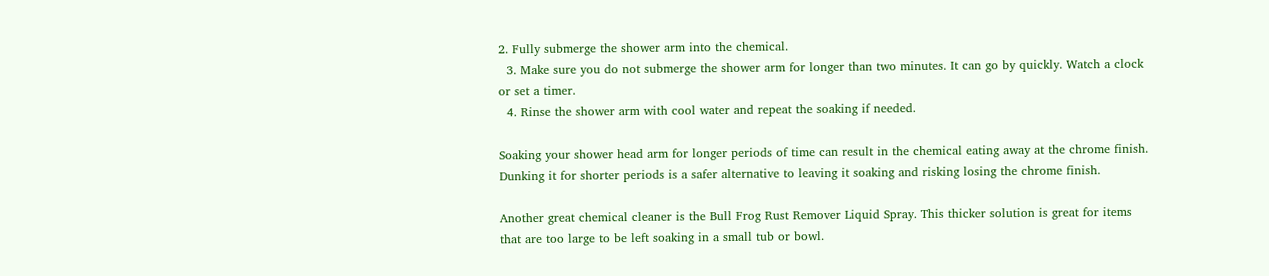2. Fully submerge the shower arm into the chemical.
  3. Make sure you do not submerge the shower arm for longer than two minutes. It can go by quickly. Watch a clock or set a timer.
  4. Rinse the shower arm with cool water and repeat the soaking if needed.

Soaking your shower head arm for longer periods of time can result in the chemical eating away at the chrome finish. Dunking it for shorter periods is a safer alternative to leaving it soaking and risking losing the chrome finish.

Another great chemical cleaner is the Bull Frog Rust Remover Liquid Spray. This thicker solution is great for items that are too large to be left soaking in a small tub or bowl.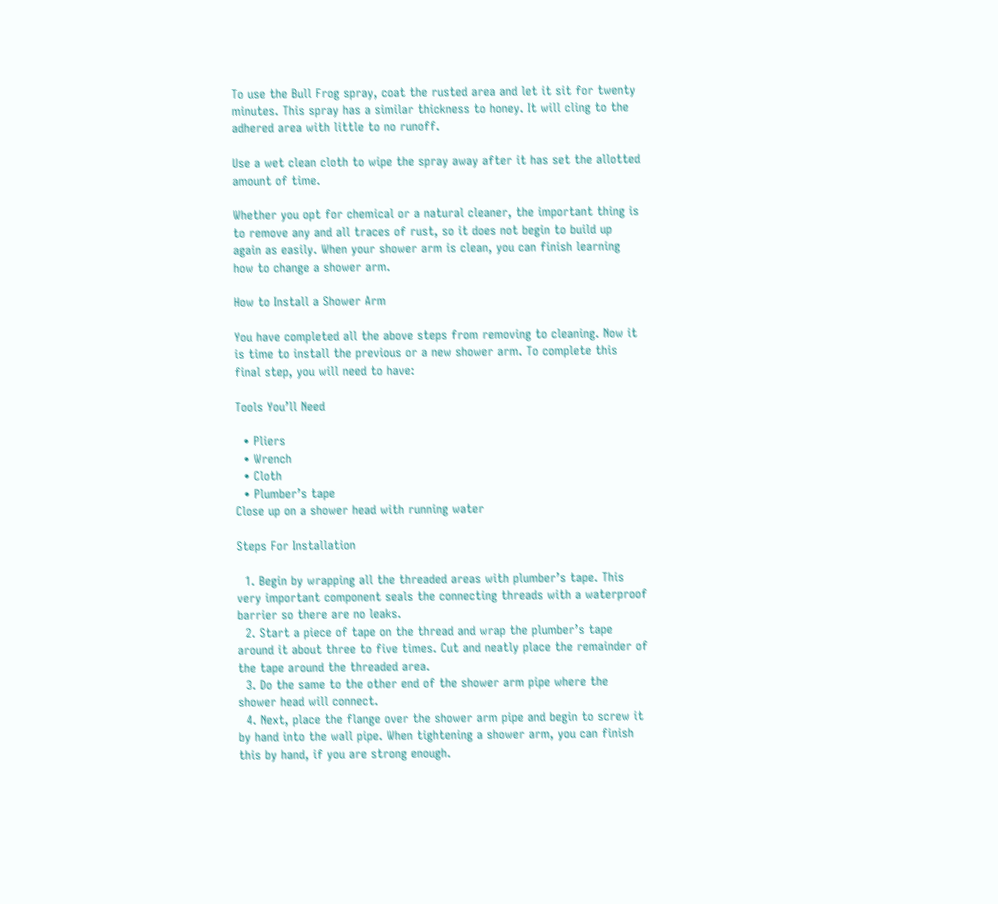To use the Bull Frog spray, coat the rusted area and let it sit for twenty minutes. This spray has a similar thickness to honey. It will cling to the adhered area with little to no runoff.

Use a wet clean cloth to wipe the spray away after it has set the allotted amount of time.

Whether you opt for chemical or a natural cleaner, the important thing is to remove any and all traces of rust, so it does not begin to build up again as easily. When your shower arm is clean, you can finish learning how to change a shower arm.

How to Install a Shower Arm

You have completed all the above steps from removing to cleaning. Now it is time to install the previous or a new shower arm. To complete this final step, you will need to have:

Tools You’ll Need

  • Pliers
  • Wrench
  • Cloth
  • Plumber’s tape
Close up on a shower head with running water

Steps For Installation

  1. Begin by wrapping all the threaded areas with plumber’s tape. This very important component seals the connecting threads with a waterproof barrier so there are no leaks.
  2. Start a piece of tape on the thread and wrap the plumber’s tape around it about three to five times. Cut and neatly place the remainder of the tape around the threaded area.
  3. Do the same to the other end of the shower arm pipe where the shower head will connect.
  4. Next, place the flange over the shower arm pipe and begin to screw it by hand into the wall pipe. When tightening a shower arm, you can finish this by hand, if you are strong enough.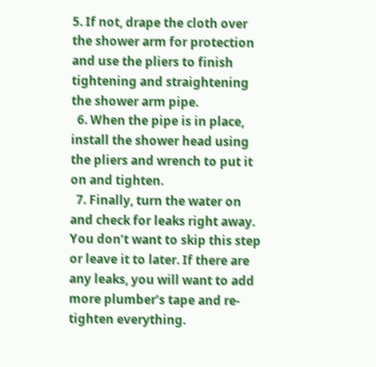5. If not, drape the cloth over the shower arm for protection and use the pliers to finish tightening and straightening the shower arm pipe.
  6. When the pipe is in place, install the shower head using the pliers and wrench to put it on and tighten.
  7. Finally, turn the water on and check for leaks right away. You don’t want to skip this step or leave it to later. If there are any leaks, you will want to add more plumber’s tape and re-tighten everything.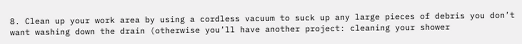8. Clean up your work area by using a cordless vacuum to suck up any large pieces of debris you don’t want washing down the drain (otherwise you’ll have another project: cleaning your shower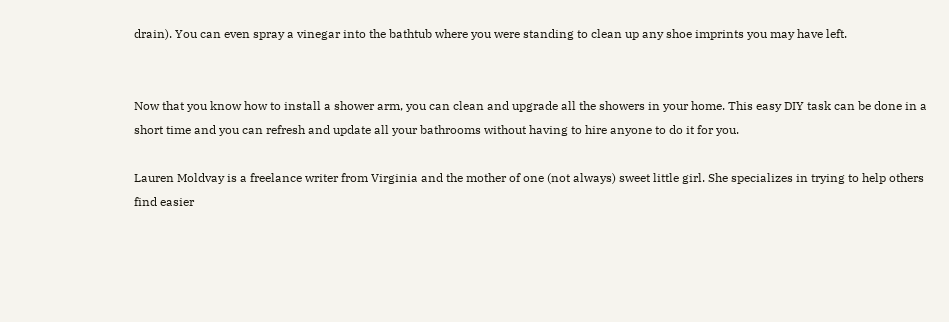drain). You can even spray a vinegar into the bathtub where you were standing to clean up any shoe imprints you may have left.


Now that you know how to install a shower arm, you can clean and upgrade all the showers in your home. This easy DIY task can be done in a short time and you can refresh and update all your bathrooms without having to hire anyone to do it for you.

Lauren Moldvay is a freelance writer from Virginia and the mother of one (not always) sweet little girl. She specializes in trying to help others find easier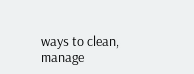ways to clean, manage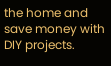the home and save money with DIY projects.